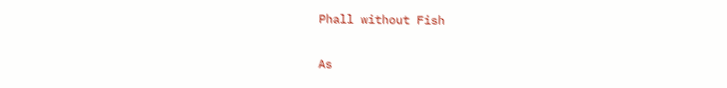Phall without Fish

As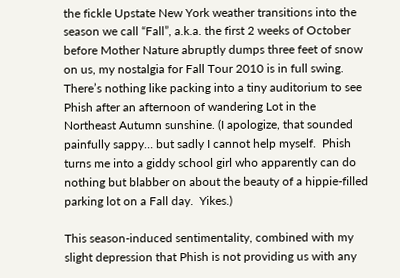the fickle Upstate New York weather transitions into the season we call “Fall”, a.k.a. the first 2 weeks of October before Mother Nature abruptly dumps three feet of snow on us, my nostalgia for Fall Tour 2010 is in full swing.  There’s nothing like packing into a tiny auditorium to see Phish after an afternoon of wandering Lot in the Northeast Autumn sunshine. (I apologize, that sounded painfully sappy… but sadly I cannot help myself.  Phish turns me into a giddy school girl who apparently can do nothing but blabber on about the beauty of a hippie-filled parking lot on a Fall day.  Yikes.)

This season-induced sentimentality, combined with my slight depression that Phish is not providing us with any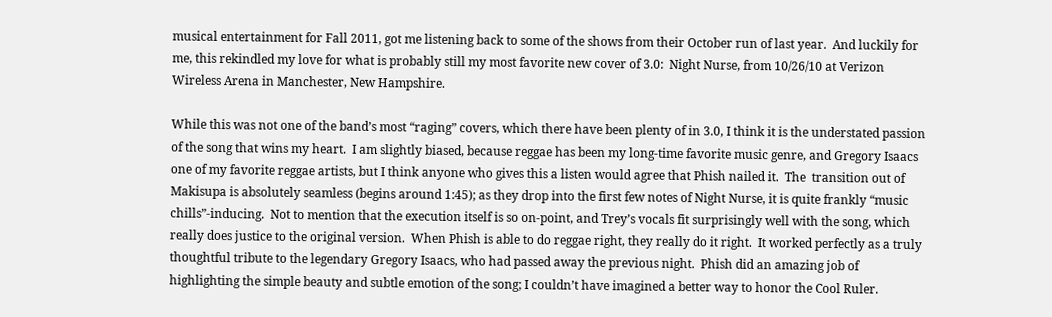musical entertainment for Fall 2011, got me listening back to some of the shows from their October run of last year.  And luckily for me, this rekindled my love for what is probably still my most favorite new cover of 3.0:  Night Nurse, from 10/26/10 at Verizon Wireless Arena in Manchester, New Hampshire.

While this was not one of the band’s most “raging” covers, which there have been plenty of in 3.0, I think it is the understated passion of the song that wins my heart.  I am slightly biased, because reggae has been my long-time favorite music genre, and Gregory Isaacs one of my favorite reggae artists, but I think anyone who gives this a listen would agree that Phish nailed it.  The  transition out of Makisupa is absolutely seamless (begins around 1:45); as they drop into the first few notes of Night Nurse, it is quite frankly “music chills”-inducing.  Not to mention that the execution itself is so on-point, and Trey’s vocals fit surprisingly well with the song, which really does justice to the original version.  When Phish is able to do reggae right, they really do it right.  It worked perfectly as a truly thoughtful tribute to the legendary Gregory Isaacs, who had passed away the previous night.  Phish did an amazing job of highlighting the simple beauty and subtle emotion of the song; I couldn’t have imagined a better way to honor the Cool Ruler.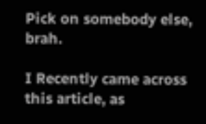Pick on somebody else, brah.

I Recently came across this article, as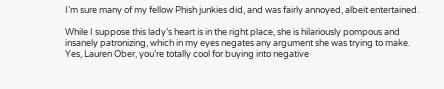I’m sure many of my fellow Phish junkies did, and was fairly annoyed, albeit entertained.

While I suppose this lady’s heart is in the right place, she is hilariously pompous and insanely patronizing, which in my eyes negates any argument she was trying to make.  Yes, Lauren Ober, you’re totally cool for buying into negative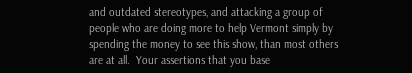and outdated stereotypes, and attacking a group of people who are doing more to help Vermont simply by spending the money to see this show, than most others are at all.  Your assertions that you base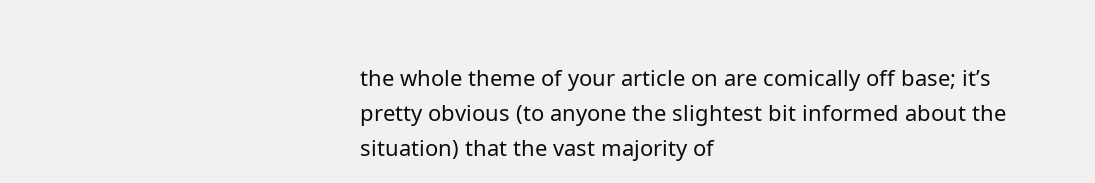the whole theme of your article on are comically off base; it’s pretty obvious (to anyone the slightest bit informed about the situation) that the vast majority of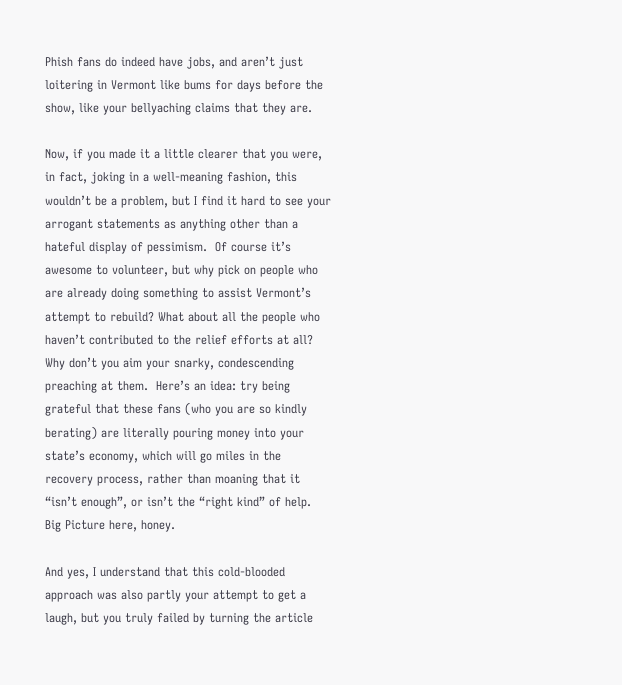Phish fans do indeed have jobs, and aren’t just loitering in Vermont like bums for days before the show, like your bellyaching claims that they are.

Now, if you made it a little clearer that you were, in fact, joking in a well-meaning fashion, this wouldn’t be a problem, but I find it hard to see your arrogant statements as anything other than a hateful display of pessimism.  Of course it’s awesome to volunteer, but why pick on people who are already doing something to assist Vermont’s attempt to rebuild? What about all the people who haven’t contributed to the relief efforts at all? Why don’t you aim your snarky, condescending preaching at them.  Here’s an idea: try being grateful that these fans (who you are so kindly berating) are literally pouring money into your state’s economy, which will go miles in the recovery process, rather than moaning that it “isn’t enough”, or isn’t the “right kind” of help.  Big Picture here, honey.

And yes, I understand that this cold-blooded approach was also partly your attempt to get a laugh, but you truly failed by turning the article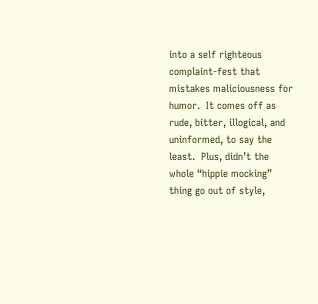into a self righteous complaint-fest that mistakes maliciousness for humor.  It comes off as rude, bitter, illogical, and uninformed, to say the least.  Plus, didn’t the whole “hippie mocking” thing go out of style,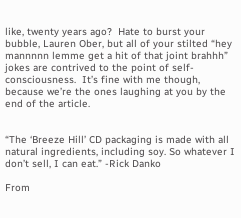like, twenty years ago?  Hate to burst your bubble, Lauren Ober, but all of your stilted “hey mannnnn lemme get a hit of that joint brahhh” jokes are contrived to the point of self-consciousness.  It’s fine with me though, because we’re the ones laughing at you by the end of the article.


“The ‘Breeze Hill’ CD packaging is made with all natural ingredients, including soy. So whatever I don’t sell, I can eat.” -Rick Danko

From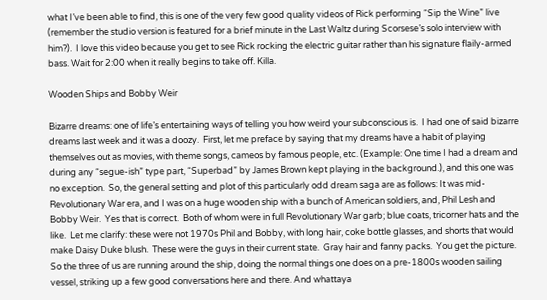what I’ve been able to find, this is one of the very few good quality videos of Rick performing “Sip the Wine” live (remember the studio version is featured for a brief minute in the Last Waltz during Scorsese’s solo interview with him?).  I love this video because you get to see Rick rocking the electric guitar rather than his signature flaily-armed bass. Wait for 2:00 when it really begins to take off. Killa.

Wooden Ships and Bobby Weir

Bizarre dreams: one of life’s entertaining ways of telling you how weird your subconscious is.  I had one of said bizarre dreams last week and it was a doozy.  First, let me preface by saying that my dreams have a habit of playing themselves out as movies, with theme songs, cameos by famous people, etc. (Example: One time I had a dream and during any “segue-ish” type part, “Superbad” by James Brown kept playing in the background.), and this one was no exception.  So, the general setting and plot of this particularly odd dream saga are as follows: It was mid-Revolutionary War era, and I was on a huge wooden ship with a bunch of American soldiers, and, Phil Lesh and Bobby Weir.  Yes that is correct.  Both of whom were in full Revolutionary War garb; blue coats, tricorner hats and the like.  Let me clarify: these were not 1970s Phil and Bobby, with long hair, coke bottle glasses, and shorts that would make Daisy Duke blush.  These were the guys in their current state.  Gray hair and fanny packs.  You get the picture.  So the three of us are running around the ship, doing the normal things one does on a pre-1800s wooden sailing vessel, striking up a few good conversations here and there. And whattaya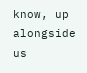know, up alongside us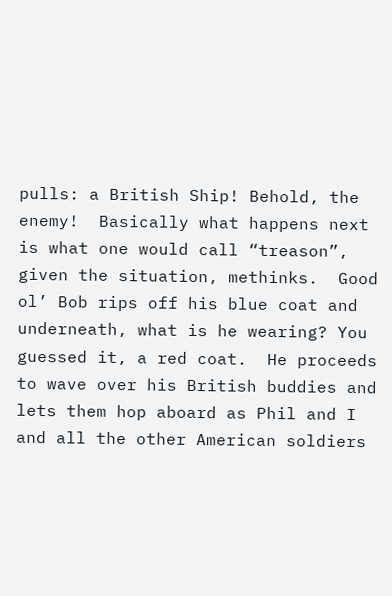pulls: a British Ship! Behold, the enemy!  Basically what happens next is what one would call “treason”, given the situation, methinks.  Good ol’ Bob rips off his blue coat and underneath, what is he wearing? You guessed it, a red coat.  He proceeds to wave over his British buddies and lets them hop aboard as Phil and I and all the other American soldiers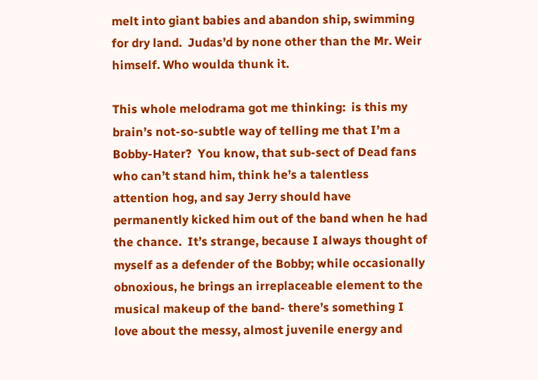melt into giant babies and abandon ship, swimming for dry land.  Judas’d by none other than the Mr. Weir himself. Who woulda thunk it.

This whole melodrama got me thinking:  is this my brain’s not-so-subtle way of telling me that I’m a Bobby-Hater?  You know, that sub-sect of Dead fans who can’t stand him, think he’s a talentless attention hog, and say Jerry should have permanently kicked him out of the band when he had the chance.  It’s strange, because I always thought of myself as a defender of the Bobby; while occasionally obnoxious, he brings an irreplaceable element to the musical makeup of the band- there’s something I love about the messy, almost juvenile energy and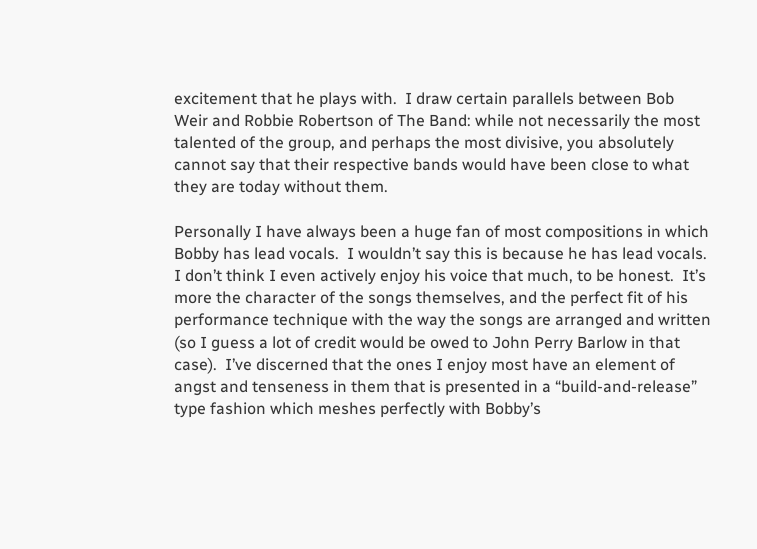excitement that he plays with.  I draw certain parallels between Bob Weir and Robbie Robertson of The Band: while not necessarily the most talented of the group, and perhaps the most divisive, you absolutely cannot say that their respective bands would have been close to what they are today without them.

Personally I have always been a huge fan of most compositions in which Bobby has lead vocals.  I wouldn’t say this is because he has lead vocals.  I don’t think I even actively enjoy his voice that much, to be honest.  It’s more the character of the songs themselves, and the perfect fit of his performance technique with the way the songs are arranged and written (so I guess a lot of credit would be owed to John Perry Barlow in that case).  I’ve discerned that the ones I enjoy most have an element of angst and tenseness in them that is presented in a “build-and-release” type fashion which meshes perfectly with Bobby’s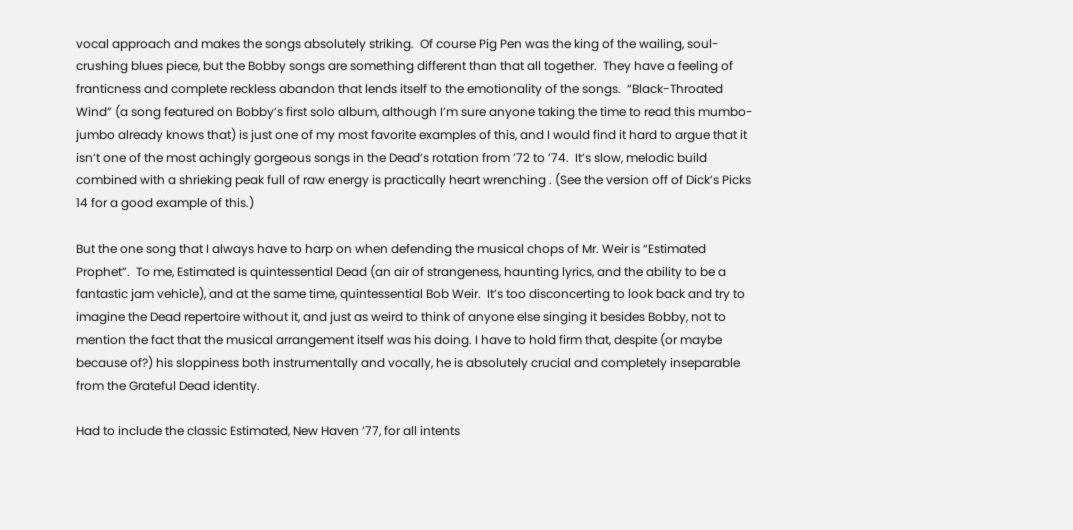vocal approach and makes the songs absolutely striking.  Of course Pig Pen was the king of the wailing, soul-crushing blues piece, but the Bobby songs are something different than that all together.  They have a feeling of franticness and complete reckless abandon that lends itself to the emotionality of the songs.  “Black-Throated Wind” (a song featured on Bobby’s first solo album, although I’m sure anyone taking the time to read this mumbo-jumbo already knows that) is just one of my most favorite examples of this, and I would find it hard to argue that it isn’t one of the most achingly gorgeous songs in the Dead’s rotation from ’72 to ’74.  It’s slow, melodic build combined with a shrieking peak full of raw energy is practically heart wrenching . (See the version off of Dick’s Picks 14 for a good example of this.)

But the one song that I always have to harp on when defending the musical chops of Mr. Weir is “Estimated Prophet”.  To me, Estimated is quintessential Dead (an air of strangeness, haunting lyrics, and the ability to be a fantastic jam vehicle), and at the same time, quintessential Bob Weir.  It’s too disconcerting to look back and try to imagine the Dead repertoire without it, and just as weird to think of anyone else singing it besides Bobby, not to mention the fact that the musical arrangement itself was his doing. I have to hold firm that, despite (or maybe because of?) his sloppiness both instrumentally and vocally, he is absolutely crucial and completely inseparable from the Grateful Dead identity.

Had to include the classic Estimated, New Haven ’77, for all intents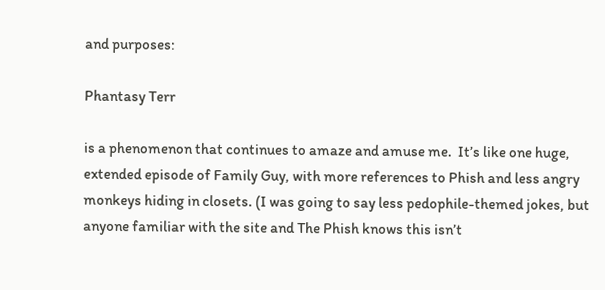and purposes:

Phantasy Terr

is a phenomenon that continues to amaze and amuse me.  It’s like one huge, extended episode of Family Guy, with more references to Phish and less angry monkeys hiding in closets. (I was going to say less pedophile-themed jokes, but anyone familiar with the site and The Phish knows this isn’t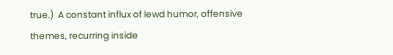true.)  A constant influx of lewd humor, offensive themes, recurring inside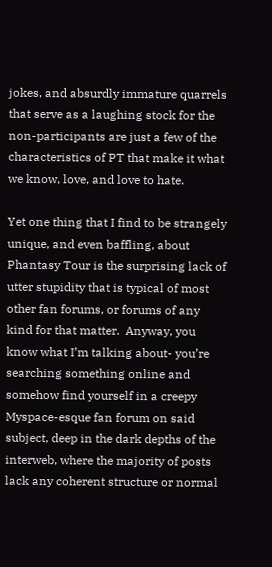jokes, and absurdly immature quarrels that serve as a laughing stock for the non-participants are just a few of the characteristics of PT that make it what we know, love, and love to hate.

Yet one thing that I find to be strangely unique, and even baffling, about Phantasy Tour is the surprising lack of utter stupidity that is typical of most other fan forums, or forums of any kind for that matter.  Anyway, you know what I’m talking about- you’re searching something online and somehow find yourself in a creepy Myspace-esque fan forum on said subject, deep in the dark depths of the interweb, where the majority of posts lack any coherent structure or normal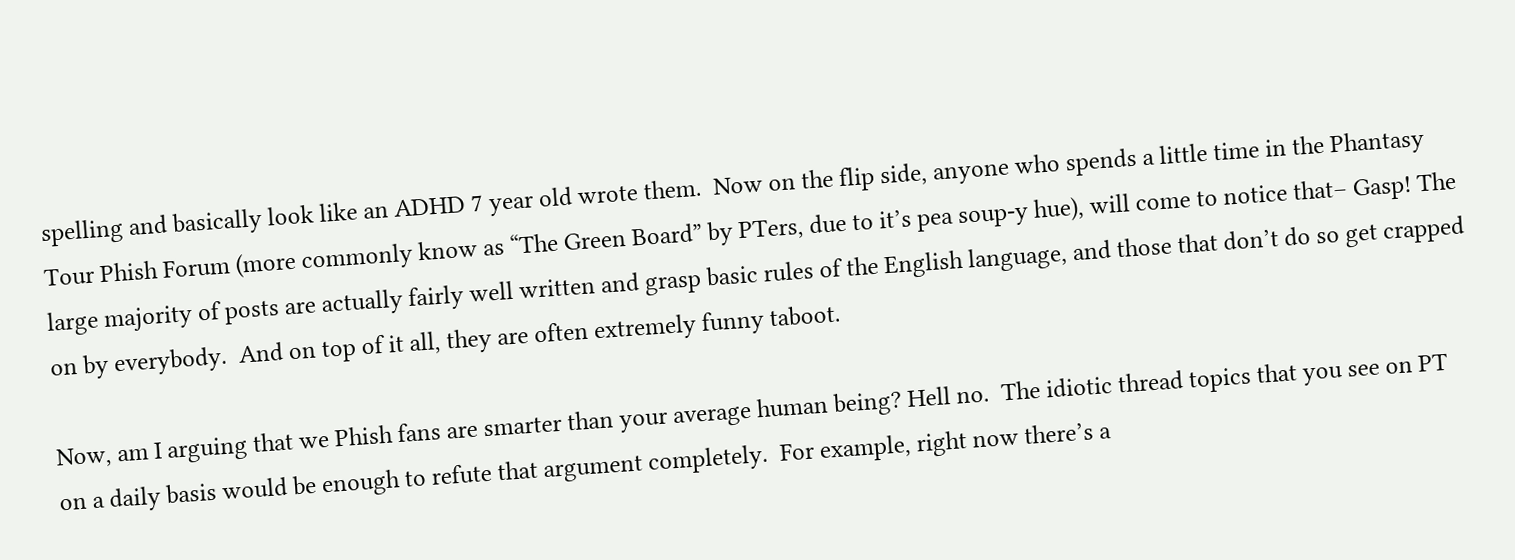spelling and basically look like an ADHD 7 year old wrote them.  Now on the flip side, anyone who spends a little time in the Phantasy Tour Phish Forum (more commonly know as “The Green Board” by PTers, due to it’s pea soup-y hue), will come to notice that– Gasp! The large majority of posts are actually fairly well written and grasp basic rules of the English language, and those that don’t do so get crapped on by everybody.  And on top of it all, they are often extremely funny taboot.

Now, am I arguing that we Phish fans are smarter than your average human being? Hell no.  The idiotic thread topics that you see on PT on a daily basis would be enough to refute that argument completely.  For example, right now there’s a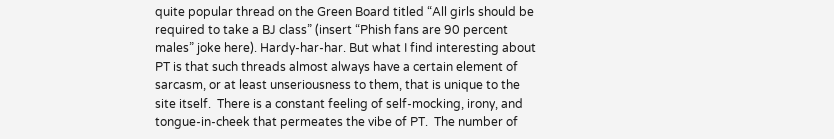quite popular thread on the Green Board titled “All girls should be required to take a BJ class” (insert “Phish fans are 90 percent males” joke here). Hardy-har-har. But what I find interesting about PT is that such threads almost always have a certain element of sarcasm, or at least unseriousness to them, that is unique to the site itself.  There is a constant feeling of self-mocking, irony, and tongue-in-cheek that permeates the vibe of PT.  The number of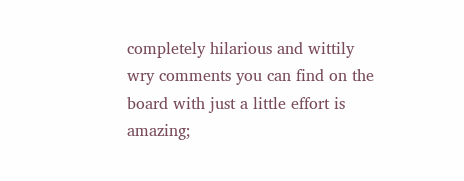completely hilarious and wittily wry comments you can find on the board with just a little effort is amazing;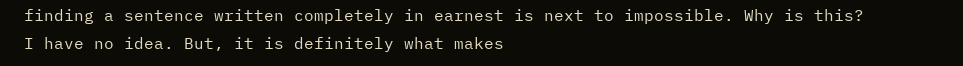finding a sentence written completely in earnest is next to impossible. Why is this? I have no idea. But, it is definitely what makes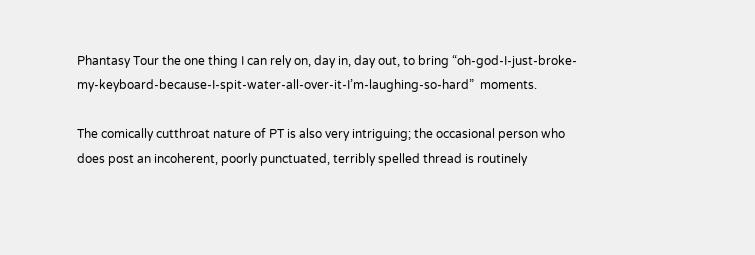Phantasy Tour the one thing I can rely on, day in, day out, to bring “oh-god-I-just-broke-my-keyboard-because-I-spit-water-all-over-it-I’m-laughing-so-hard”  moments.

The comically cutthroat nature of PT is also very intriguing; the occasional person who does post an incoherent, poorly punctuated, terribly spelled thread is routinely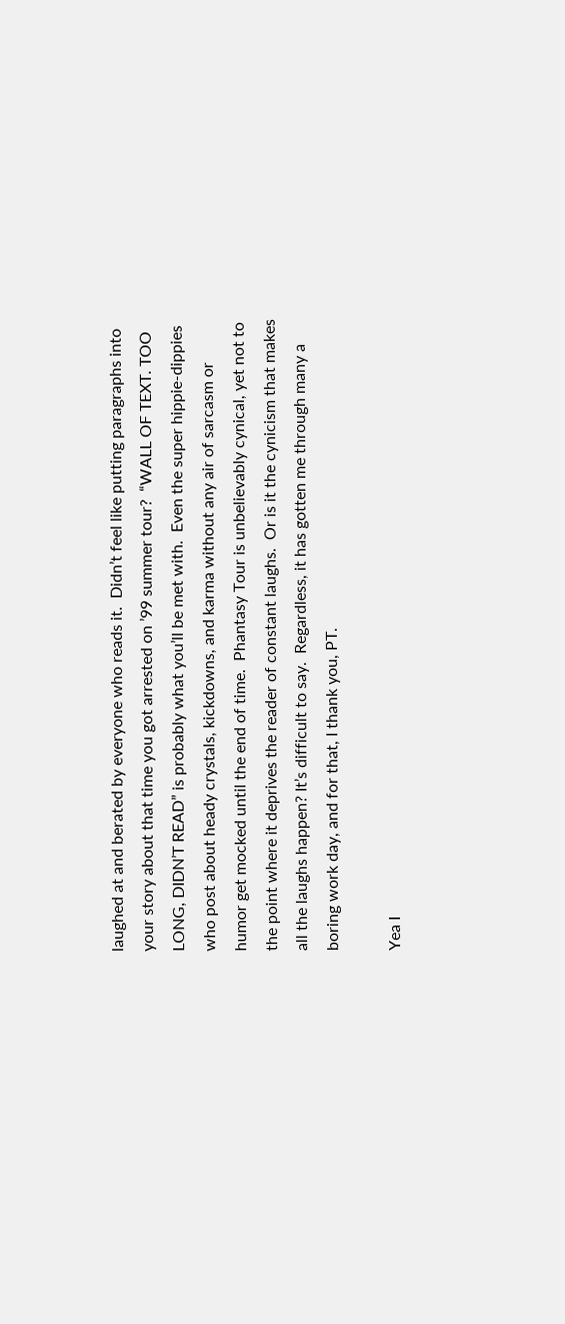laughed at and berated by everyone who reads it.  Didn’t feel like putting paragraphs into your story about that time you got arrested on ’99 summer tour?  “WALL OF TEXT. TOO LONG, DIDN’T READ” is probably what you’ll be met with.  Even the super hippie-dippies who post about heady crystals, kickdowns, and karma without any air of sarcasm or humor get mocked until the end of time.  Phantasy Tour is unbelievably cynical, yet not to the point where it deprives the reader of constant laughs.  Or is it the cynicism that makes all the laughs happen? It’s difficult to say.  Regardless, it has gotten me through many a boring work day, and for that, I thank you, PT.

Yea I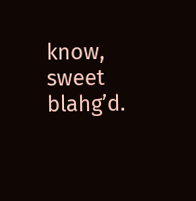know, sweet blahg’d.